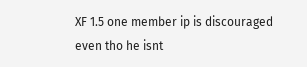XF 1.5 one member ip is discouraged even tho he isnt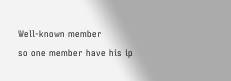Well-known member
so one member have his ip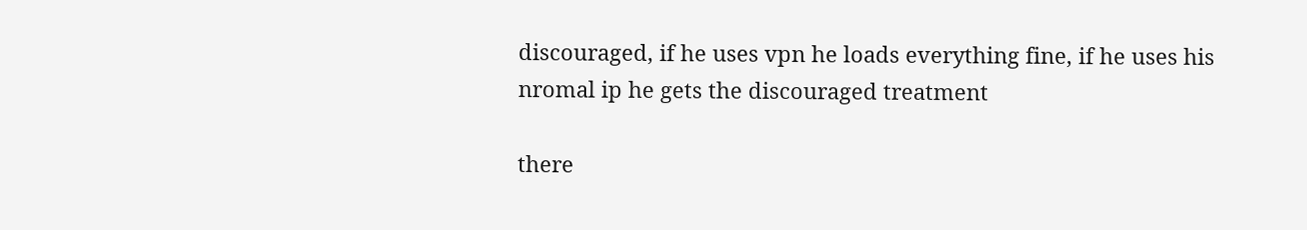discouraged, if he uses vpn he loads everything fine, if he uses his nromal ip he gets the discouraged treatment

there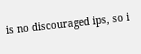is no discouraged ips, so i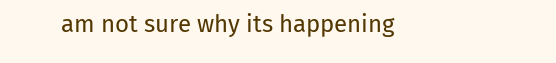am not sure why its happening